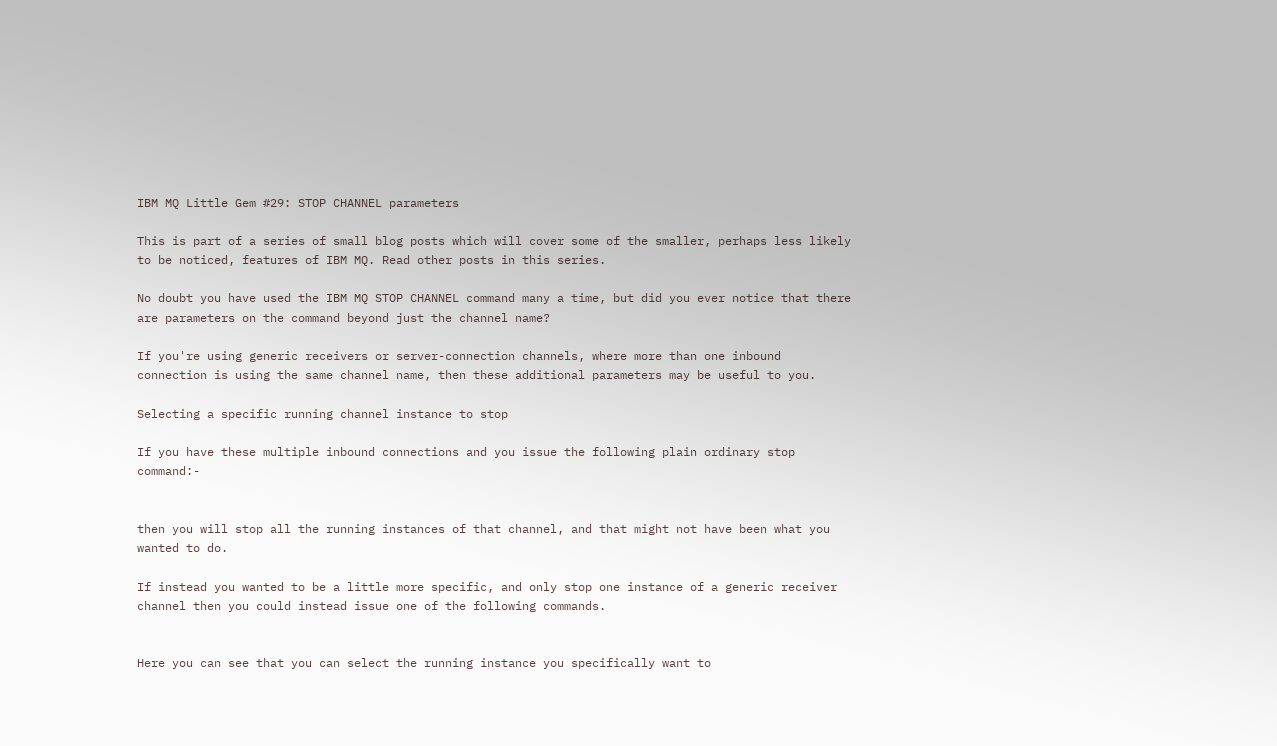IBM MQ Little Gem #29: STOP CHANNEL parameters

This is part of a series of small blog posts which will cover some of the smaller, perhaps less likely to be noticed, features of IBM MQ. Read other posts in this series.

No doubt you have used the IBM MQ STOP CHANNEL command many a time, but did you ever notice that there are parameters on the command beyond just the channel name?

If you're using generic receivers or server-connection channels, where more than one inbound connection is using the same channel name, then these additional parameters may be useful to you.

Selecting a specific running channel instance to stop

If you have these multiple inbound connections and you issue the following plain ordinary stop command:-


then you will stop all the running instances of that channel, and that might not have been what you wanted to do.

If instead you wanted to be a little more specific, and only stop one instance of a generic receiver channel then you could instead issue one of the following commands.


Here you can see that you can select the running instance you specifically want to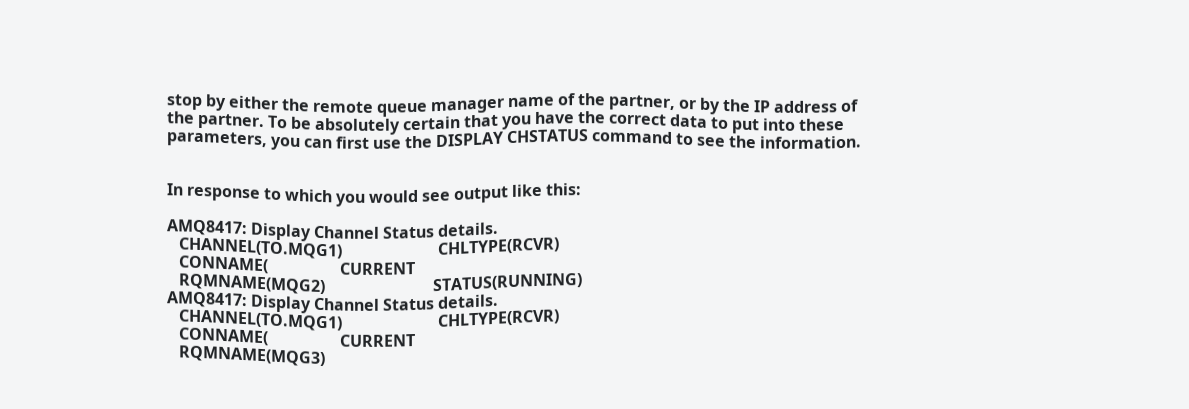stop by either the remote queue manager name of the partner, or by the IP address of the partner. To be absolutely certain that you have the correct data to put into these parameters, you can first use the DISPLAY CHSTATUS command to see the information.


In response to which you would see output like this:

AMQ8417: Display Channel Status details.
   CHANNEL(TO.MQG1)                        CHLTYPE(RCVR)
   CONNAME(                  CURRENT
   RQMNAME(MQG2)                           STATUS(RUNNING)
AMQ8417: Display Channel Status details.
   CHANNEL(TO.MQG1)                        CHLTYPE(RCVR)
   CONNAME(                  CURRENT
   RQMNAME(MQG3)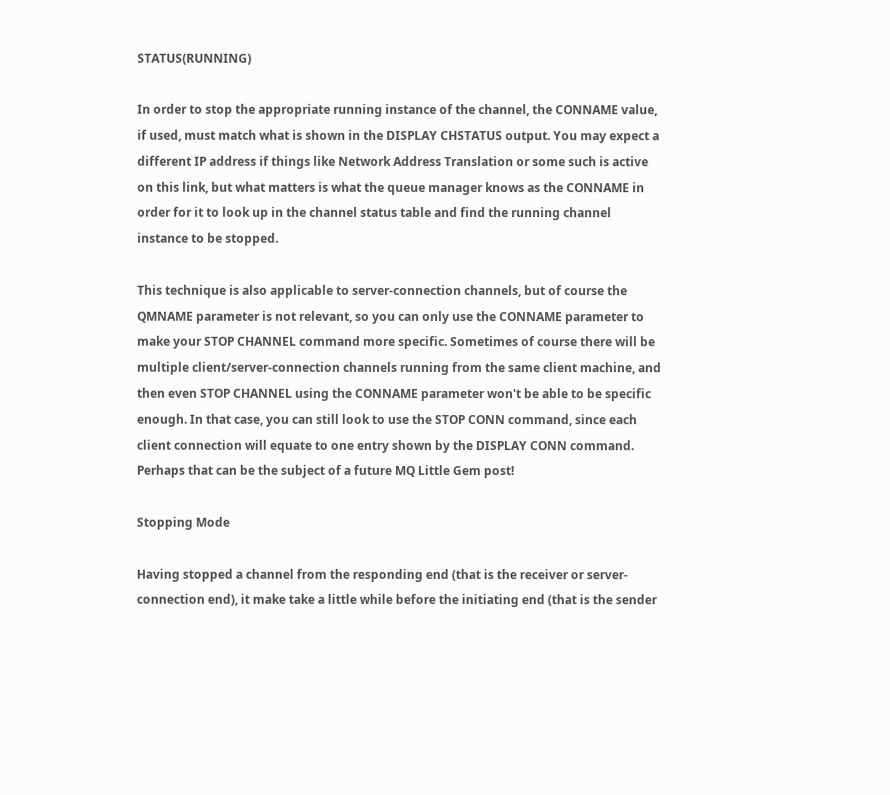STATUS(RUNNING)

In order to stop the appropriate running instance of the channel, the CONNAME value, if used, must match what is shown in the DISPLAY CHSTATUS output. You may expect a different IP address if things like Network Address Translation or some such is active on this link, but what matters is what the queue manager knows as the CONNAME in order for it to look up in the channel status table and find the running channel instance to be stopped.

This technique is also applicable to server-connection channels, but of course the QMNAME parameter is not relevant, so you can only use the CONNAME parameter to make your STOP CHANNEL command more specific. Sometimes of course there will be multiple client/server-connection channels running from the same client machine, and then even STOP CHANNEL using the CONNAME parameter won't be able to be specific enough. In that case, you can still look to use the STOP CONN command, since each client connection will equate to one entry shown by the DISPLAY CONN command. Perhaps that can be the subject of a future MQ Little Gem post!

Stopping Mode

Having stopped a channel from the responding end (that is the receiver or server-connection end), it make take a little while before the initiating end (that is the sender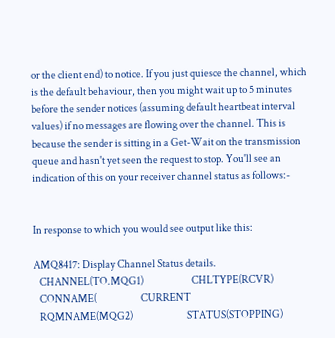or the client end) to notice. If you just quiesce the channel, which is the default behaviour, then you might wait up to 5 minutes before the sender notices (assuming default heartbeat interval values) if no messages are flowing over the channel. This is because the sender is sitting in a Get-Wait on the transmission queue and hasn't yet seen the request to stop. You'll see an indication of this on your receiver channel status as follows:-


In response to which you would see output like this:

AMQ8417: Display Channel Status details.
   CHANNEL(TO.MQG1)                        CHLTYPE(RCVR)
   CONNAME(                      CURRENT
   RQMNAME(MQG2)                           STATUS(STOPPING)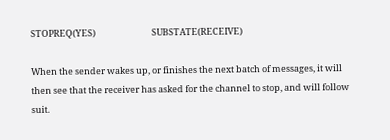STOPREQ(YES)                            SUBSTATE(RECEIVE)

When the sender wakes up, or finishes the next batch of messages, it will then see that the receiver has asked for the channel to stop, and will follow suit.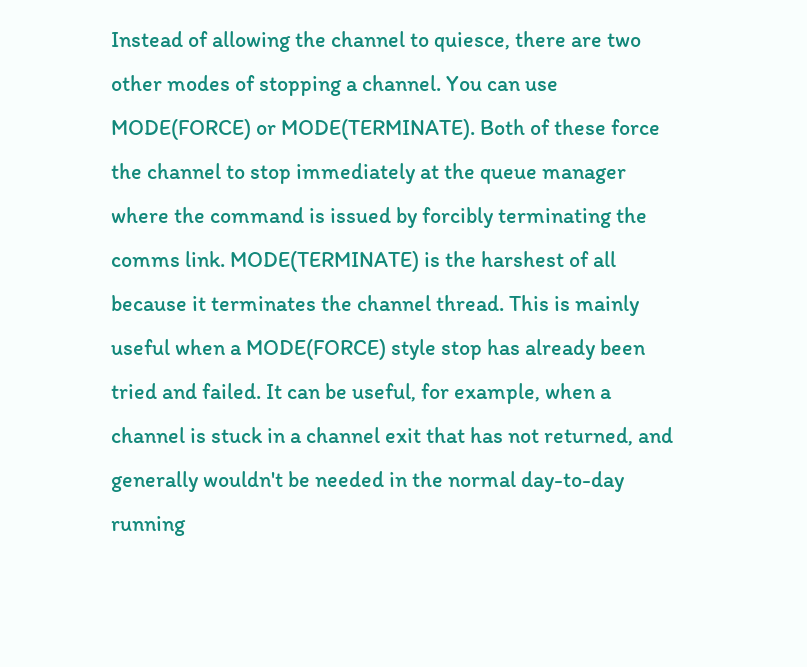Instead of allowing the channel to quiesce, there are two other modes of stopping a channel. You can use MODE(FORCE) or MODE(TERMINATE). Both of these force the channel to stop immediately at the queue manager where the command is issued by forcibly terminating the comms link. MODE(TERMINATE) is the harshest of all because it terminates the channel thread. This is mainly useful when a MODE(FORCE) style stop has already been tried and failed. It can be useful, for example, when a channel is stuck in a channel exit that has not returned, and generally wouldn't be needed in the normal day-to-day running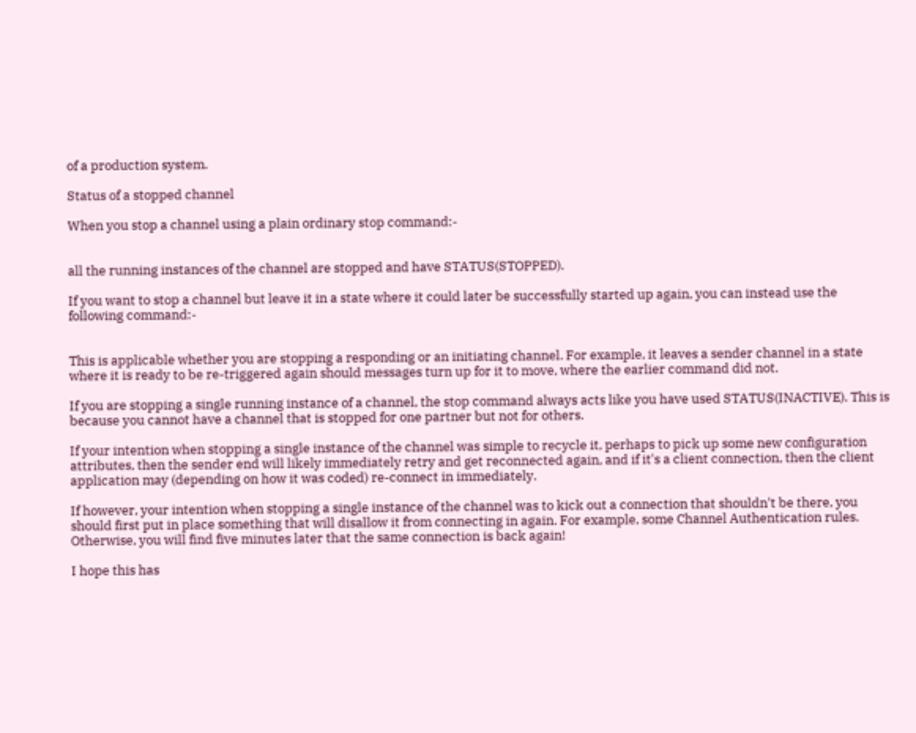of a production system.

Status of a stopped channel

When you stop a channel using a plain ordinary stop command:-


all the running instances of the channel are stopped and have STATUS(STOPPED).

If you want to stop a channel but leave it in a state where it could later be successfully started up again, you can instead use the following command:-


This is applicable whether you are stopping a responding or an initiating channel. For example, it leaves a sender channel in a state where it is ready to be re-triggered again should messages turn up for it to move, where the earlier command did not.

If you are stopping a single running instance of a channel, the stop command always acts like you have used STATUS(INACTIVE). This is because you cannot have a channel that is stopped for one partner but not for others.

If your intention when stopping a single instance of the channel was simple to recycle it, perhaps to pick up some new configuration attributes, then the sender end will likely immediately retry and get reconnected again, and if it's a client connection, then the client application may (depending on how it was coded) re-connect in immediately.

If however, your intention when stopping a single instance of the channel was to kick out a connection that shouldn't be there, you should first put in place something that will disallow it from connecting in again. For example, some Channel Authentication rules. Otherwise, you will find five minutes later that the same connection is back again!

I hope this has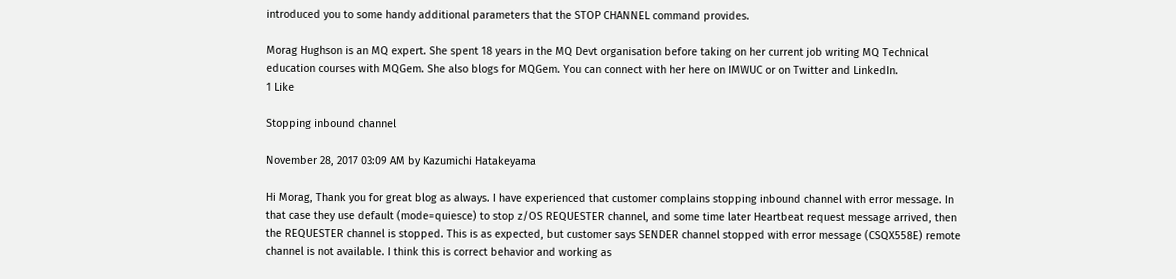introduced you to some handy additional parameters that the STOP CHANNEL command provides.

Morag Hughson is an MQ expert. She spent 18 years in the MQ Devt organisation before taking on her current job writing MQ Technical education courses with MQGem. She also blogs for MQGem. You can connect with her here on IMWUC or on Twitter and LinkedIn.
1 Like

Stopping inbound channel

November 28, 2017 03:09 AM by Kazumichi Hatakeyama

Hi Morag, Thank you for great blog as always. I have experienced that customer complains stopping inbound channel with error message. In that case they use default (mode=quiesce) to stop z/OS REQUESTER channel, and some time later Heartbeat request message arrived, then the REQUESTER channel is stopped. This is as expected, but customer says SENDER channel stopped with error message (CSQX558E) remote channel is not available. I think this is correct behavior and working as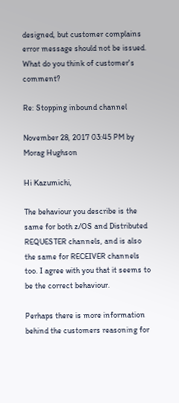designed, but customer complains error message should not be issued. What do you think of customer's comment?

Re: Stopping inbound channel

November 28, 2017 03:45 PM by Morag Hughson

Hi Kazumichi,

The behaviour you describe is the same for both z/OS and Distributed REQUESTER channels, and is also the same for RECEIVER channels too. I agree with you that it seems to be the correct behaviour.

Perhaps there is more information behind the customers reasoning for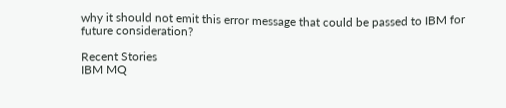why it should not emit this error message that could be passed to IBM for future consideration?

Recent Stories
IBM MQ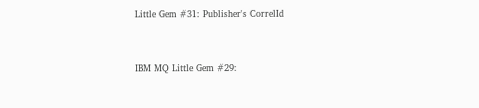Little Gem #31: Publisher's CorrelId


IBM MQ Little Gem #29: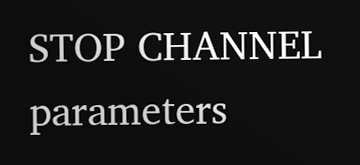STOP CHANNEL parameters